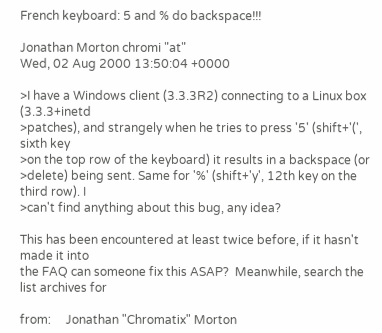French keyboard: 5 and % do backspace!!!

Jonathan Morton chromi "at"
Wed, 02 Aug 2000 13:50:04 +0000

>I have a Windows client (3.3.3R2) connecting to a Linux box (3.3.3+inetd
>patches), and strangely when he tries to press '5' (shift+'(', sixth key
>on the top row of the keyboard) it results in a backspace (or
>delete) being sent. Same for '%' (shift+'y', 12th key on the third row). I
>can't find anything about this bug, any idea?

This has been encountered at least twice before, if it hasn't made it into
the FAQ can someone fix this ASAP?  Meanwhile, search the list archives for

from:     Jonathan "Chromatix" Morton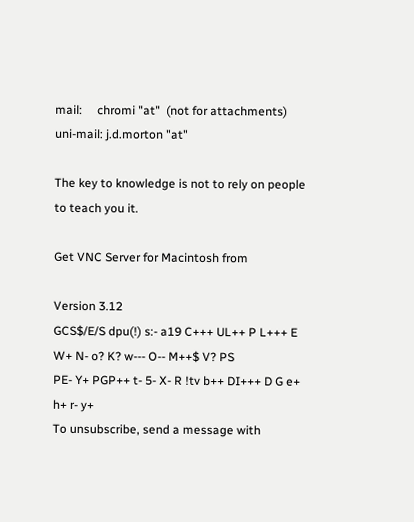mail:     chromi "at"  (not for attachments)
uni-mail: j.d.morton "at"

The key to knowledge is not to rely on people to teach you it.

Get VNC Server for Macintosh from

Version 3.12
GCS$/E/S dpu(!) s:- a19 C+++ UL++ P L+++ E W+ N- o? K? w--- O-- M++$ V? PS
PE- Y+ PGP++ t- 5- X- R !tv b++ DI+++ D G e+ h+ r- y+
To unsubscribe, send a message with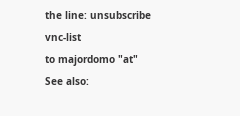the line: unsubscribe vnc-list
to majordomo "at"
See also: